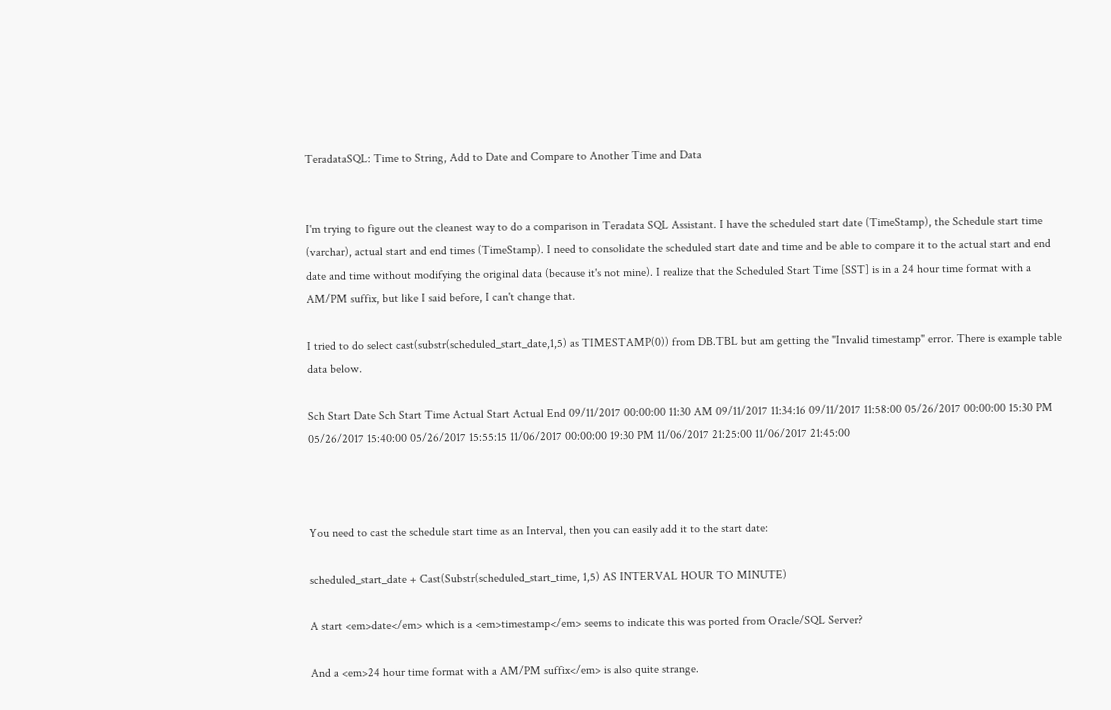TeradataSQL: Time to String, Add to Date and Compare to Another Time and Data


I'm trying to figure out the cleanest way to do a comparison in Teradata SQL Assistant. I have the scheduled start date (TimeStamp), the Schedule start time (varchar), actual start and end times (TimeStamp). I need to consolidate the scheduled start date and time and be able to compare it to the actual start and end date and time without modifying the original data (because it's not mine). I realize that the Scheduled Start Time [SST] is in a 24 hour time format with a AM/PM suffix, but like I said before, I can't change that.

I tried to do select cast(substr(scheduled_start_date,1,5) as TIMESTAMP(0)) from DB.TBL but am getting the "Invalid timestamp" error. There is example table data below.

Sch Start Date Sch Start Time Actual Start Actual End 09/11/2017 00:00:00 11:30 AM 09/11/2017 11:34:16 09/11/2017 11:58:00 05/26/2017 00:00:00 15:30 PM 05/26/2017 15:40:00 05/26/2017 15:55:15 11/06/2017 00:00:00 19:30 PM 11/06/2017 21:25:00 11/06/2017 21:45:00



You need to cast the schedule start time as an Interval, then you can easily add it to the start date:

scheduled_start_date + Cast(Substr(scheduled_start_time, 1,5) AS INTERVAL HOUR TO MINUTE)

A start <em>date</em> which is a <em>timestamp</em> seems to indicate this was ported from Oracle/SQL Server?

And a <em>24 hour time format with a AM/PM suffix</em> is also quite strange.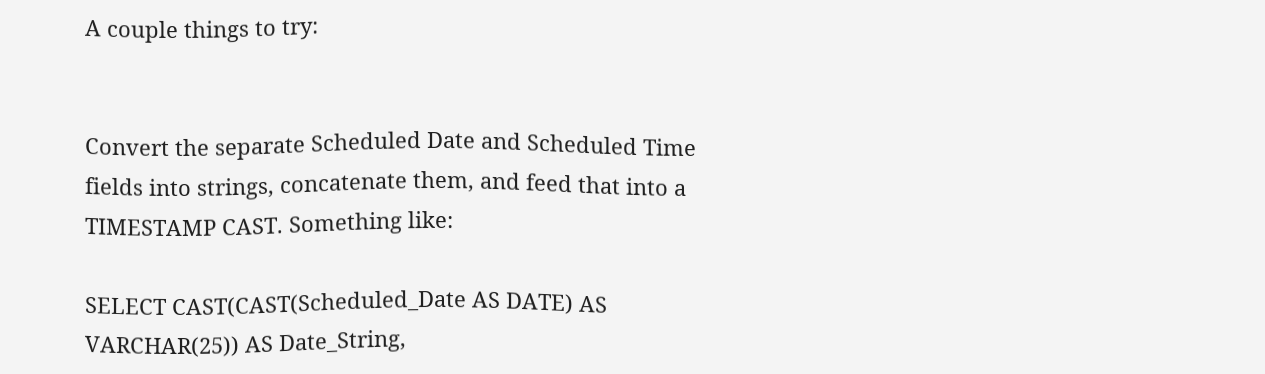A couple things to try:


Convert the separate Scheduled Date and Scheduled Time fields into strings, concatenate them, and feed that into a TIMESTAMP CAST. Something like:

SELECT CAST(CAST(Scheduled_Date AS DATE) AS VARCHAR(25)) AS Date_String,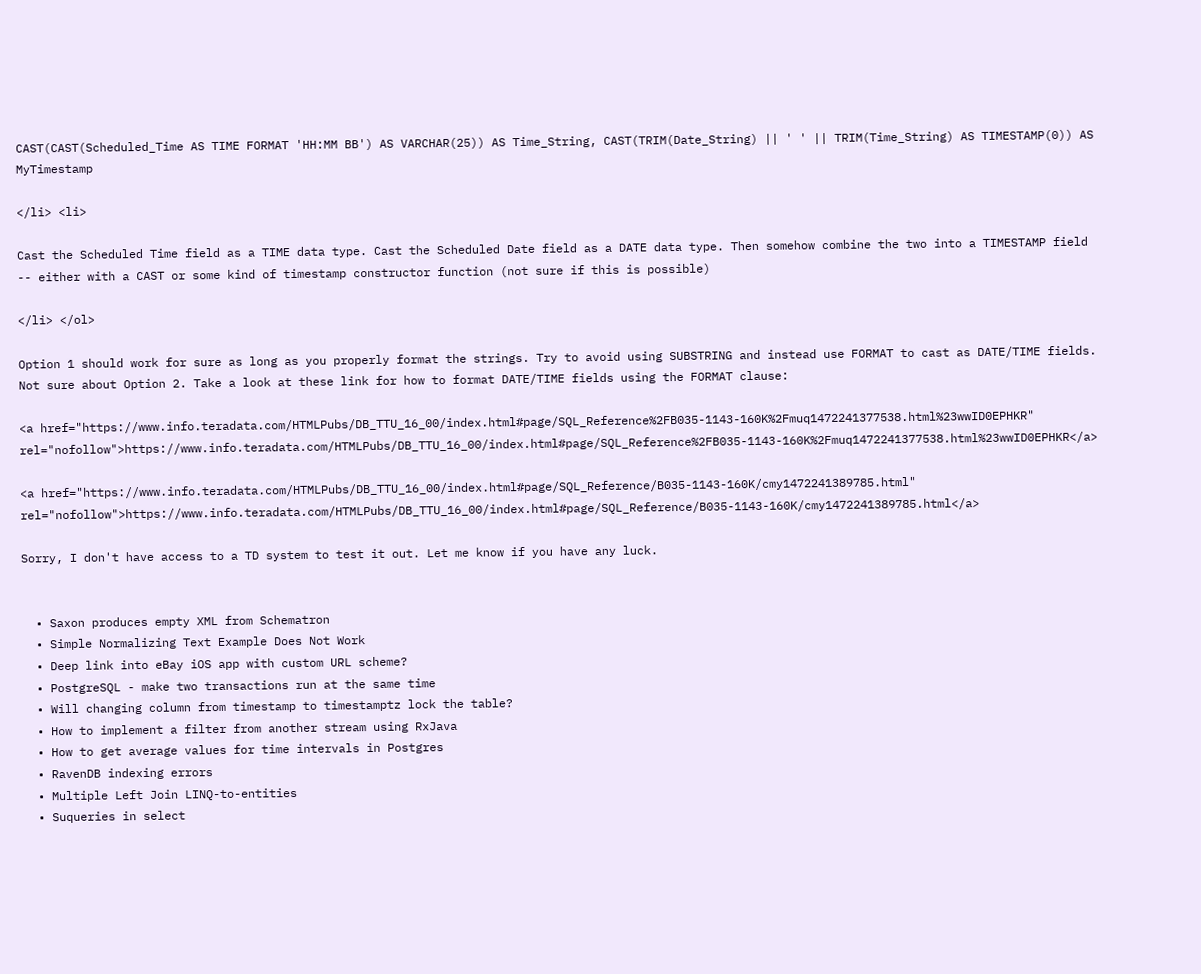CAST(CAST(Scheduled_Time AS TIME FORMAT 'HH:MM BB') AS VARCHAR(25)) AS Time_String, CAST(TRIM(Date_String) || ' ' || TRIM(Time_String) AS TIMESTAMP(0)) AS MyTimestamp

</li> <li>

Cast the Scheduled Time field as a TIME data type. Cast the Scheduled Date field as a DATE data type. Then somehow combine the two into a TIMESTAMP field -- either with a CAST or some kind of timestamp constructor function (not sure if this is possible)

</li> </ol>

Option 1 should work for sure as long as you properly format the strings. Try to avoid using SUBSTRING and instead use FORMAT to cast as DATE/TIME fields. Not sure about Option 2. Take a look at these link for how to format DATE/TIME fields using the FORMAT clause:

<a href="https://www.info.teradata.com/HTMLPubs/DB_TTU_16_00/index.html#page/SQL_Reference%2FB035-1143-160K%2Fmuq1472241377538.html%23wwID0EPHKR" rel="nofollow">https://www.info.teradata.com/HTMLPubs/DB_TTU_16_00/index.html#page/SQL_Reference%2FB035-1143-160K%2Fmuq1472241377538.html%23wwID0EPHKR</a>

<a href="https://www.info.teradata.com/HTMLPubs/DB_TTU_16_00/index.html#page/SQL_Reference/B035-1143-160K/cmy1472241389785.html" rel="nofollow">https://www.info.teradata.com/HTMLPubs/DB_TTU_16_00/index.html#page/SQL_Reference/B035-1143-160K/cmy1472241389785.html</a>

Sorry, I don't have access to a TD system to test it out. Let me know if you have any luck.


  • Saxon produces empty XML from Schematron
  • Simple Normalizing Text Example Does Not Work
  • Deep link into eBay iOS app with custom URL scheme?
  • PostgreSQL - make two transactions run at the same time
  • Will changing column from timestamp to timestamptz lock the table?
  • How to implement a filter from another stream using RxJava
  • How to get average values for time intervals in Postgres
  • RavenDB indexing errors
  • Multiple Left Join LINQ-to-entities
  • Suqueries in select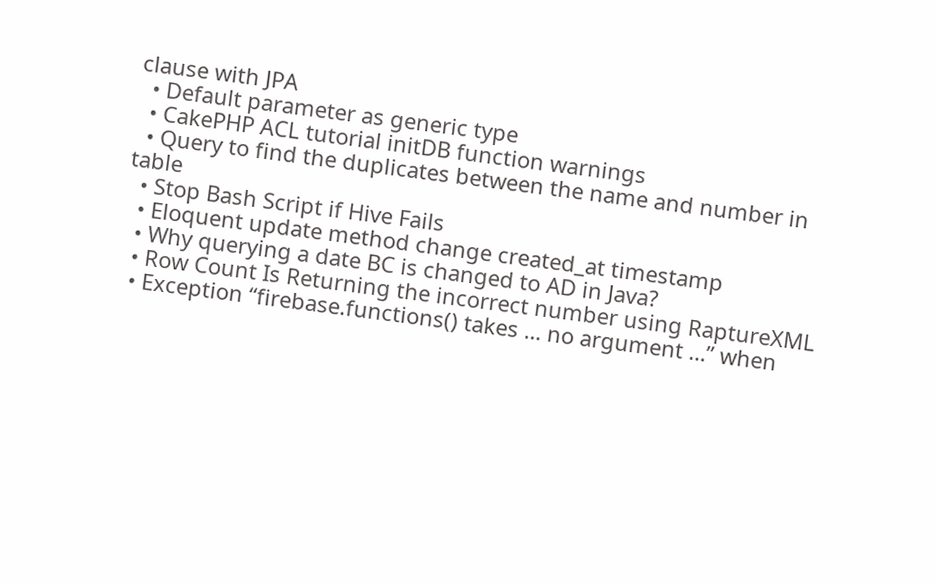clause with JPA
  • Default parameter as generic type
  • CakePHP ACL tutorial initDB function warnings
  • Query to find the duplicates between the name and number in table
  • Stop Bash Script if Hive Fails
  • Eloquent update method change created_at timestamp
  • Why querying a date BC is changed to AD in Java?
  • Row Count Is Returning the incorrect number using RaptureXML
  • Exception “firebase.functions() takes … no argument …” when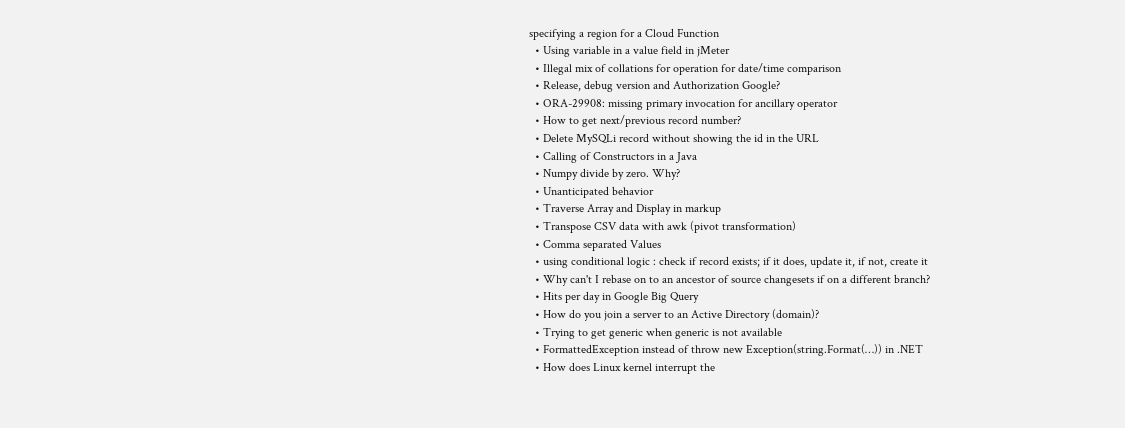specifying a region for a Cloud Function
  • Using variable in a value field in jMeter
  • Illegal mix of collations for operation for date/time comparison
  • Release, debug version and Authorization Google?
  • ORA-29908: missing primary invocation for ancillary operator
  • How to get next/previous record number?
  • Delete MySQLi record without showing the id in the URL
  • Calling of Constructors in a Java
  • Numpy divide by zero. Why?
  • Unanticipated behavior
  • Traverse Array and Display in markup
  • Transpose CSV data with awk (pivot transformation)
  • Comma separated Values
  • using conditional logic : check if record exists; if it does, update it, if not, create it
  • Why can't I rebase on to an ancestor of source changesets if on a different branch?
  • Hits per day in Google Big Query
  • How do you join a server to an Active Directory (domain)?
  • Trying to get generic when generic is not available
  • FormattedException instead of throw new Exception(string.Format(…)) in .NET
  • How does Linux kernel interrupt the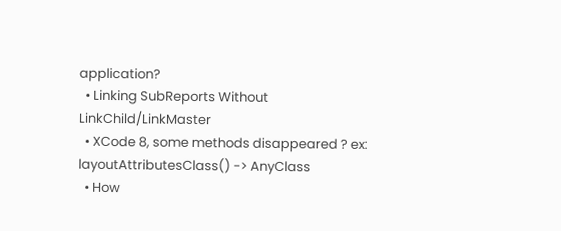application?
  • Linking SubReports Without LinkChild/LinkMaster
  • XCode 8, some methods disappeared ? ex: layoutAttributesClass() -> AnyClass
  • How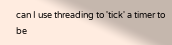can I use threading to 'tick' a timer to be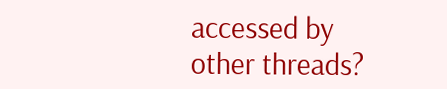accessed by other threads?